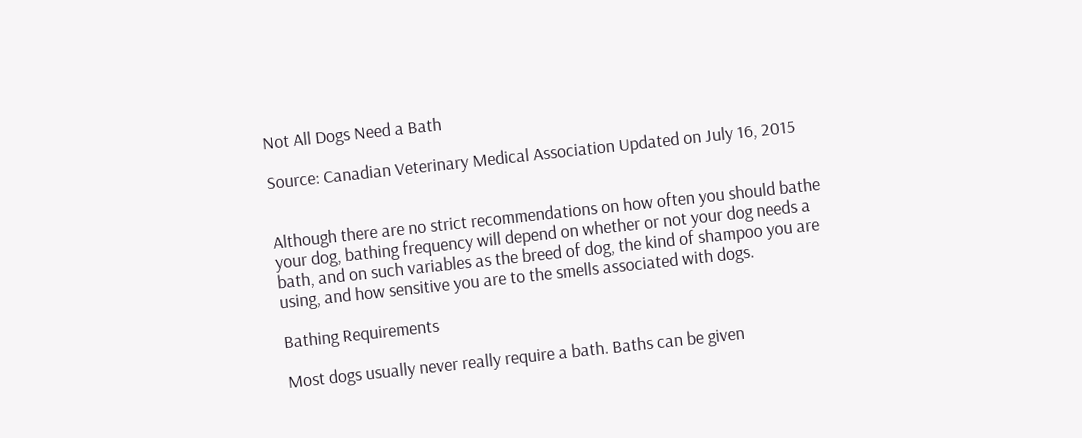Not All Dogs Need a Bath

Source: Canadian Veterinary Medical Association Updated on July 16, 2015


Although there are no strict recommendations on how often you should bathe your dog, bathing frequency will depend on whether or not your dog needs a bath, and on such variables as the breed of dog, the kind of shampoo you are using, and how sensitive you are to the smells associated with dogs.

Bathing Requirements

Most dogs usually never really require a bath. Baths can be given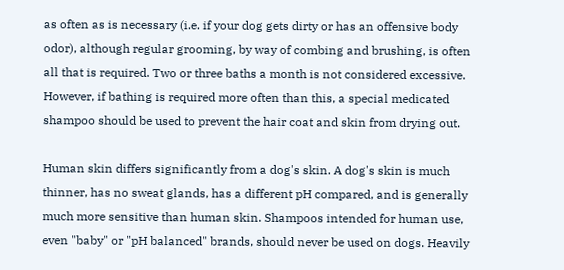as often as is necessary (i.e. if your dog gets dirty or has an offensive body odor), although regular grooming, by way of combing and brushing, is often all that is required. Two or three baths a month is not considered excessive. However, if bathing is required more often than this, a special medicated shampoo should be used to prevent the hair coat and skin from drying out.

Human skin differs significantly from a dog's skin. A dog's skin is much thinner, has no sweat glands, has a different pH compared, and is generally much more sensitive than human skin. Shampoos intended for human use, even "baby" or "pH balanced" brands, should never be used on dogs. Heavily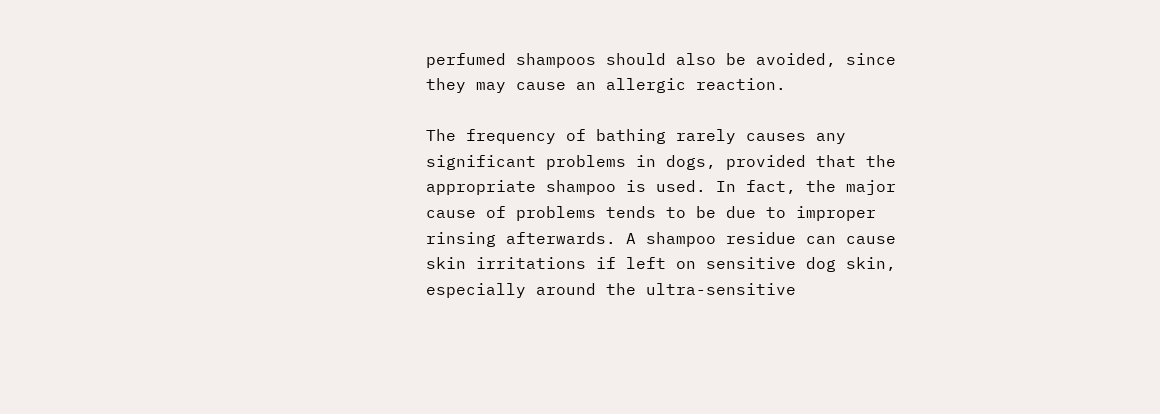perfumed shampoos should also be avoided, since they may cause an allergic reaction.

The frequency of bathing rarely causes any significant problems in dogs, provided that the appropriate shampoo is used. In fact, the major cause of problems tends to be due to improper rinsing afterwards. A shampoo residue can cause skin irritations if left on sensitive dog skin, especially around the ultra-sensitive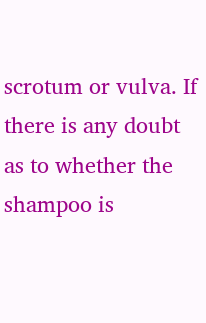scrotum or vulva. If there is any doubt as to whether the shampoo is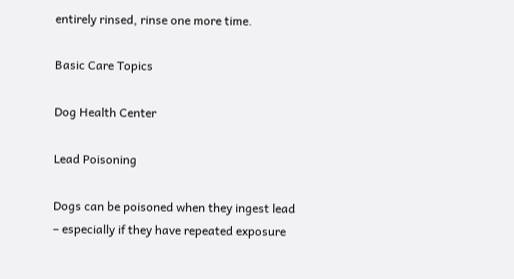entirely rinsed, rinse one more time.

Basic Care Topics

Dog Health Center

Lead Poisoning

Dogs can be poisoned when they ingest lead – especially if they have repeated exposure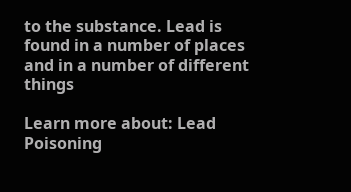to the substance. Lead is found in a number of places and in a number of different things

Learn more about: Lead Poisoning